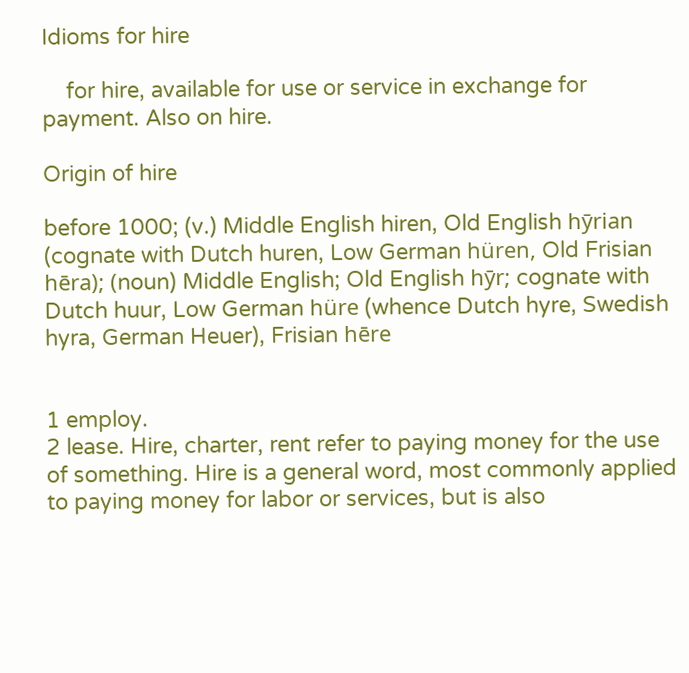Idioms for hire

    for hire, available for use or service in exchange for payment. Also on hire.

Origin of hire

before 1000; (v.) Middle English hiren, Old English hȳrian (cognate with Dutch huren, Low German hüren, Old Frisian hēra); (noun) Middle English; Old English hȳr; cognate with Dutch huur, Low German hüre (whence Dutch hyre, Swedish hyra, German Heuer), Frisian hēre


1 employ.
2 lease. Hire, charter, rent refer to paying money for the use of something. Hire is a general word, most commonly applied to paying money for labor or services, but is also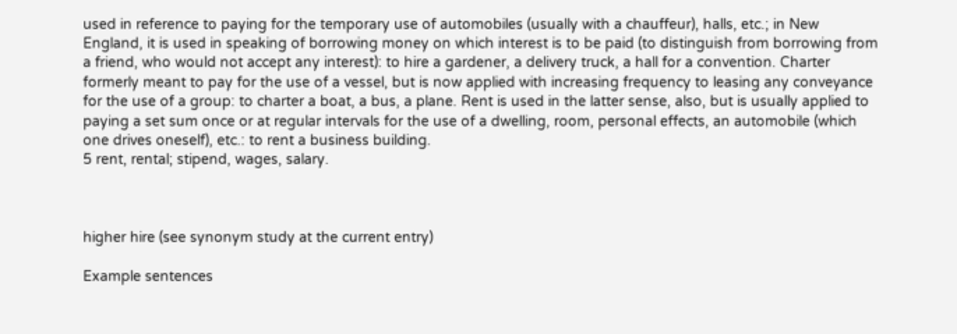used in reference to paying for the temporary use of automobiles (usually with a chauffeur), halls, etc.; in New England, it is used in speaking of borrowing money on which interest is to be paid (to distinguish from borrowing from a friend, who would not accept any interest): to hire a gardener, a delivery truck, a hall for a convention. Charter formerly meant to pay for the use of a vessel, but is now applied with increasing frequency to leasing any conveyance for the use of a group: to charter a boat, a bus, a plane. Rent is used in the latter sense, also, but is usually applied to paying a set sum once or at regular intervals for the use of a dwelling, room, personal effects, an automobile (which one drives oneself), etc.: to rent a business building.
5 rent, rental; stipend, wages, salary.



higher hire (see synonym study at the current entry)

Example sentences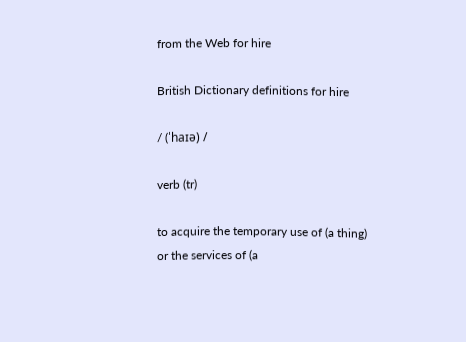from the Web for hire

British Dictionary definitions for hire

/ (ˈhaɪə) /

verb (tr)

to acquire the temporary use of (a thing) or the services of (a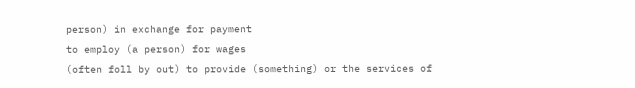person) in exchange for payment
to employ (a person) for wages
(often foll by out) to provide (something) or the services of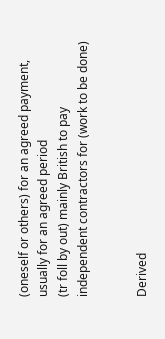(oneself or others) for an agreed payment, usually for an agreed period
(tr foll by out) mainly British to pay independent contractors for (work to be done)


Derived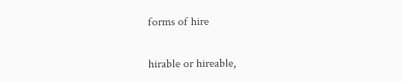forms of hire

hirable or hireable,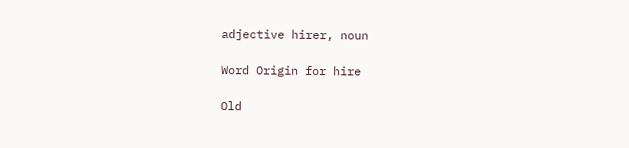adjective hirer, noun

Word Origin for hire

Old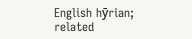English hӯrian; related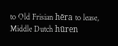to Old Frisian hēra to lease, Middle Dutch hūren